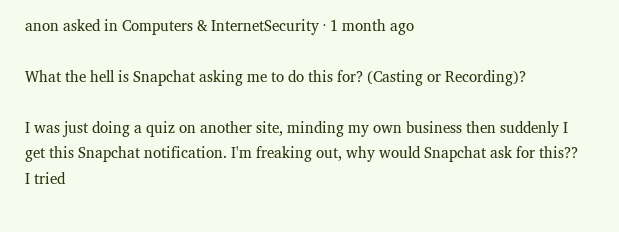anon asked in Computers & InternetSecurity · 1 month ago

What the hell is Snapchat asking me to do this for? (Casting or Recording)?

I was just doing a quiz on another site, minding my own business then suddenly I get this Snapchat notification. I'm freaking out, why would Snapchat ask for this?? I tried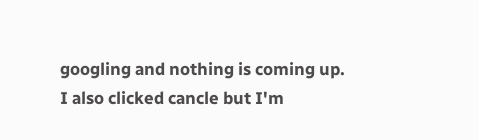googling and nothing is coming up. I also clicked cancle but I'm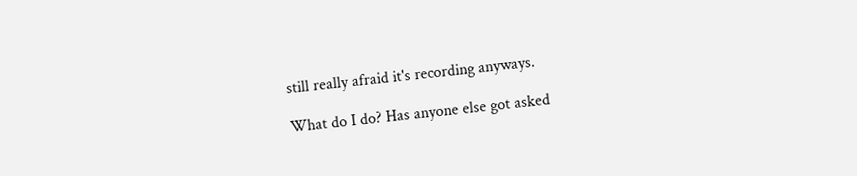still really afraid it's recording anyways.

What do I do? Has anyone else got asked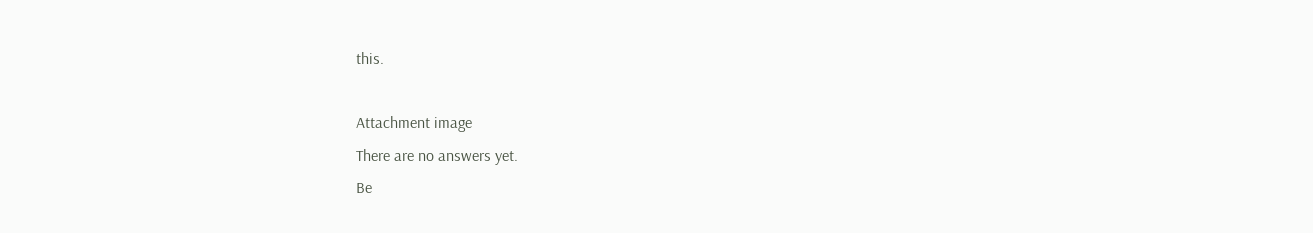this.

Attachment image
There are no answers yet.
Be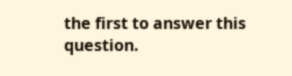the first to answer this question.